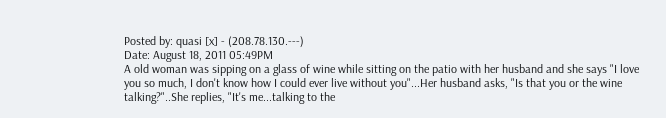Posted by: quasi [x] - (208.78.130.---)
Date: August 18, 2011 05:49PM
A old woman was sipping on a glass of wine while sitting on the patio with her husband and she says "I love you so much, I don't know how I could ever live without you"...Her husband asks, "Is that you or the wine talking?"..She replies, "It's me...talking to the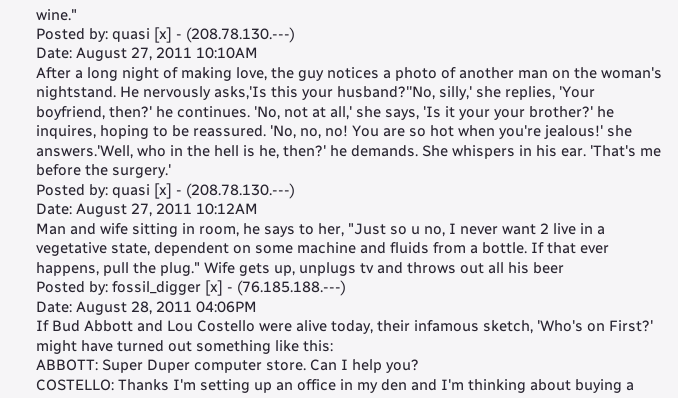wine."
Posted by: quasi [x] - (208.78.130.---)
Date: August 27, 2011 10:10AM
After a long night of making love, the guy notices a photo of another man on the woman's nightstand. He nervously asks,'Is this your husband?''No, silly,' she replies, 'Your boyfriend, then?' he continues. 'No, not at all,' she says, 'Is it your your brother?' he inquires, hoping to be reassured. 'No, no, no! You are so hot when you're jealous!' she answers.'Well, who in the hell is he, then?' he demands. She whispers in his ear. 'That's me before the surgery.'
Posted by: quasi [x] - (208.78.130.---)
Date: August 27, 2011 10:12AM
Man and wife sitting in room, he says to her, "Just so u no, I never want 2 live in a vegetative state, dependent on some machine and fluids from a bottle. If that ever happens, pull the plug." Wife gets up, unplugs tv and throws out all his beer
Posted by: fossil_digger [x] - (76.185.188.---)
Date: August 28, 2011 04:06PM
If Bud Abbott and Lou Costello were alive today, their infamous sketch, 'Who's on First?' might have turned out something like this:
ABBOTT: Super Duper computer store. Can I help you?
COSTELLO: Thanks I'm setting up an office in my den and I'm thinking about buying a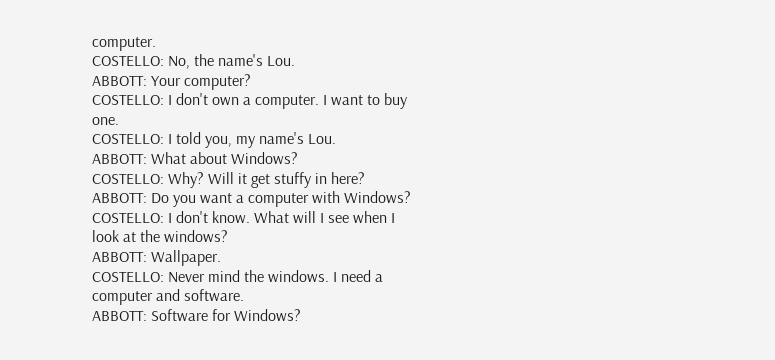computer.
COSTELLO: No, the name's Lou.
ABBOTT: Your computer?
COSTELLO: I don't own a computer. I want to buy one.
COSTELLO: I told you, my name's Lou.
ABBOTT: What about Windows?
COSTELLO: Why? Will it get stuffy in here?
ABBOTT: Do you want a computer with Windows?
COSTELLO: I don't know. What will I see when I look at the windows?
ABBOTT: Wallpaper.
COSTELLO: Never mind the windows. I need a computer and software.
ABBOTT: Software for Windows?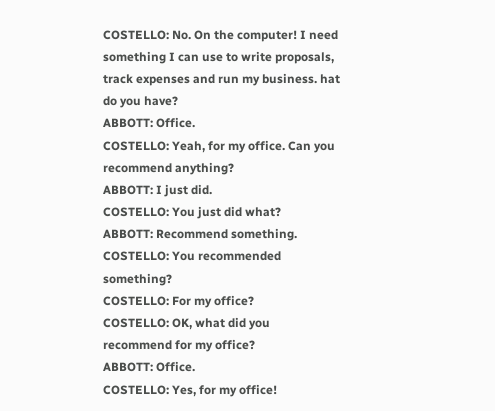COSTELLO: No. On the computer! I need something I can use to write proposals, track expenses and run my business. hat do you have?
ABBOTT: Office.
COSTELLO: Yeah, for my office. Can you recommend anything?
ABBOTT: I just did.
COSTELLO: You just did what?
ABBOTT: Recommend something.
COSTELLO: You recommended something?
COSTELLO: For my office?
COSTELLO: OK, what did you recommend for my office?
ABBOTT: Office.
COSTELLO: Yes, for my office!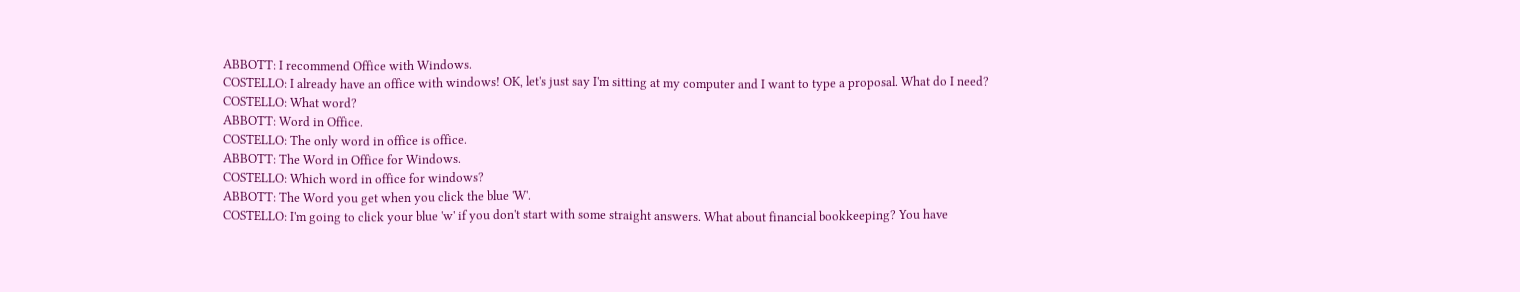ABBOTT: I recommend Office with Windows.
COSTELLO: I already have an office with windows! OK, let's just say I'm sitting at my computer and I want to type a proposal. What do I need?
COSTELLO: What word?
ABBOTT: Word in Office.
COSTELLO: The only word in office is office.
ABBOTT: The Word in Office for Windows.
COSTELLO: Which word in office for windows?
ABBOTT: The Word you get when you click the blue 'W'.
COSTELLO: I'm going to click your blue 'w' if you don't start with some straight answers. What about financial bookkeeping? You have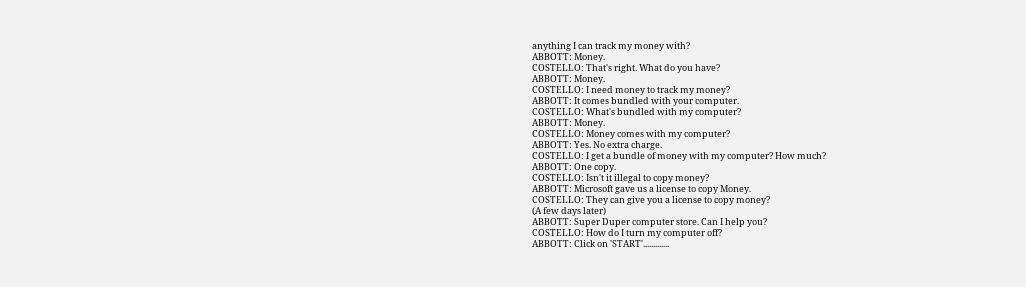anything I can track my money with?
ABBOTT: Money.
COSTELLO: That's right. What do you have?
ABBOTT: Money.
COSTELLO: I need money to track my money?
ABBOTT: It comes bundled with your computer.
COSTELLO: What's bundled with my computer?
ABBOTT: Money.
COSTELLO: Money comes with my computer?
ABBOTT: Yes. No extra charge.
COSTELLO: I get a bundle of money with my computer? How much?
ABBOTT: One copy.
COSTELLO: Isn't it illegal to copy money?
ABBOTT: Microsoft gave us a license to copy Money.
COSTELLO: They can give you a license to copy money?
(A few days later)
ABBOTT: Super Duper computer store. Can I help you?
COSTELLO: How do I turn my computer off?
ABBOTT: Click on 'START'.............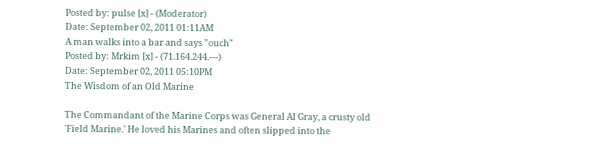Posted by: pulse [x] - (Moderator)
Date: September 02, 2011 01:11AM
A man walks into a bar and says "ouch"
Posted by: Mrkim [x] - (71.164.244.---)
Date: September 02, 2011 05:10PM
The Wisdom of an Old Marine

The Commandant of the Marine Corps was General Al Gray, a crusty old 'Field Marine.' He loved his Marines and often slipped into the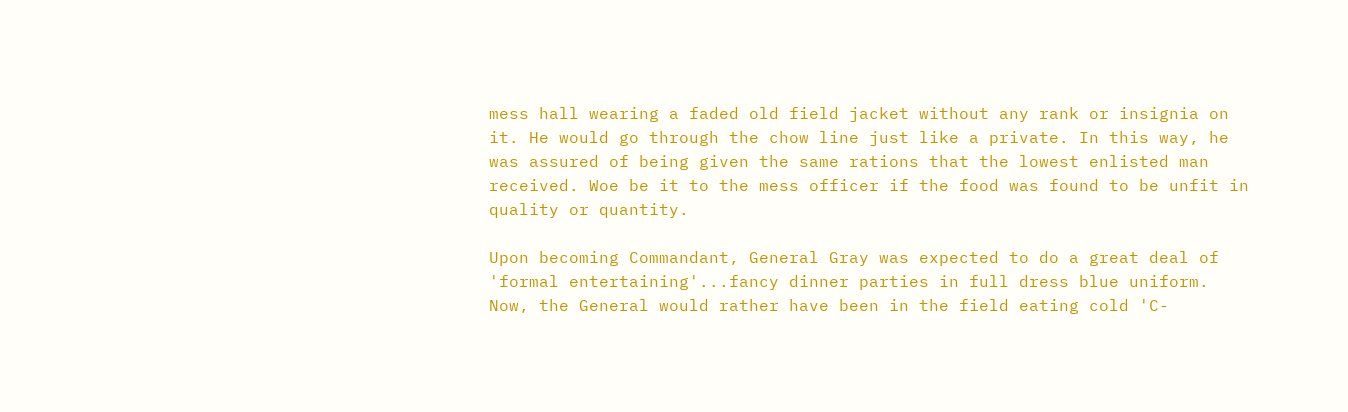mess hall wearing a faded old field jacket without any rank or insignia on it. He would go through the chow line just like a private. In this way, he was assured of being given the same rations that the lowest enlisted man received. Woe be it to the mess officer if the food was found to be unfit in quality or quantity.

Upon becoming Commandant, General Gray was expected to do a great deal of 'formal entertaining'...fancy dinner parties in full dress blue uniform. Now, the General would rather have been in the field eating cold 'C-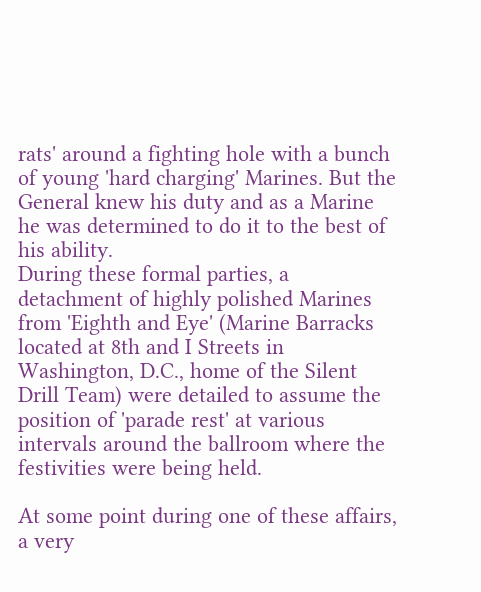rats' around a fighting hole with a bunch of young 'hard charging' Marines. But the General knew his duty and as a Marine he was determined to do it to the best of his ability.
During these formal parties, a detachment of highly polished Marines from 'Eighth and Eye' (Marine Barracks located at 8th and I Streets in Washington, D.C., home of the Silent Drill Team) were detailed to assume the position of 'parade rest' at various intervals around the ballroom where the festivities were being held.

At some point during one of these affairs, a very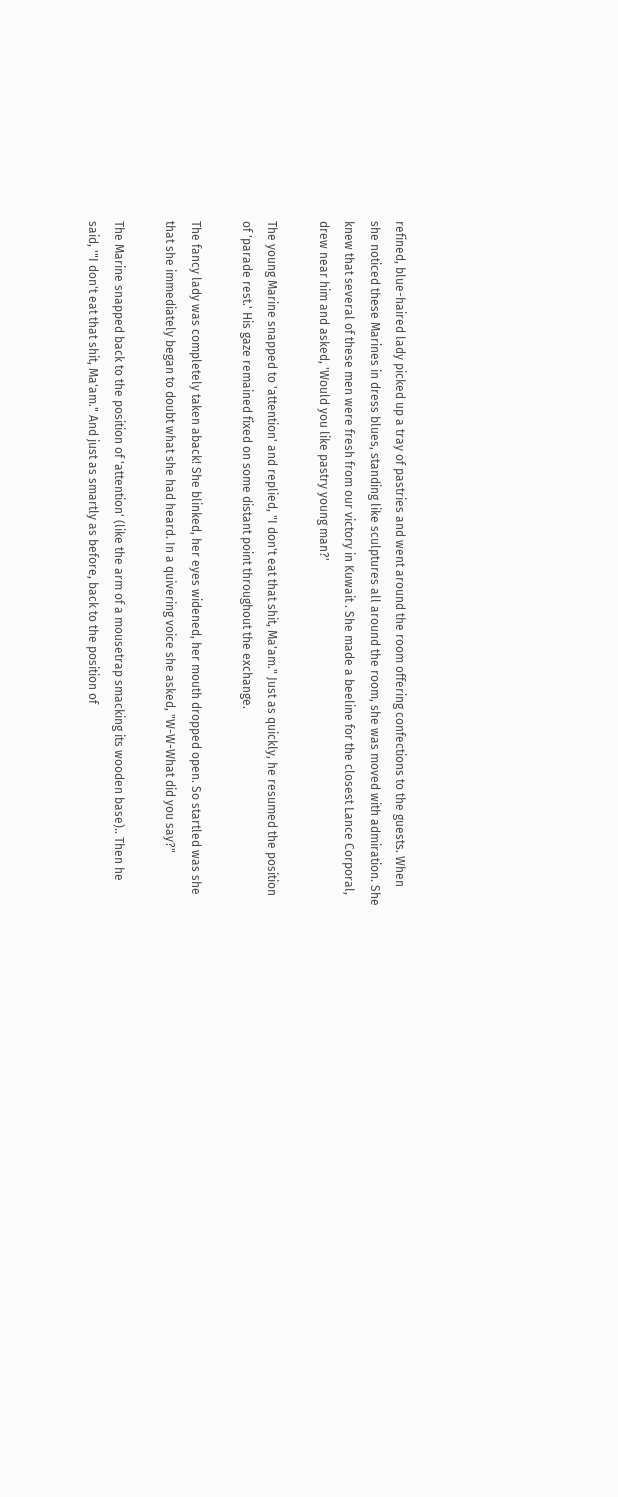refined, blue-haired lady picked up a tray of pastries and went around the room offering confections to the guests. When she noticed these Marines in dress blues, standing like sculptures all around the room, she was moved with admiration. She knew that several of these men were fresh from our victory in Kuwait . She made a beeline for the closest Lance Corporal, drew near him and asked, 'Would you like pastry young man?'

The young Marine snapped to 'attention' and replied, "I don't eat that shit, Ma'am." Just as quickly, he resumed the position of 'parade rest.' His gaze remained fixed on some distant point throughout the exchange.

The fancy lady was completely taken aback! She blinked, her eyes widened, her mouth dropped open. So startled was she that she immediately began to doubt what she had heard. In a quivering voice she asked, "W-W-What did you say?"

The Marine snapped back to the position of 'attention' (like the arm of a mousetrap smacking its wooden base).. Then he said, '"I don't eat that shit, Ma'am." And just as smartly as before, back to the position of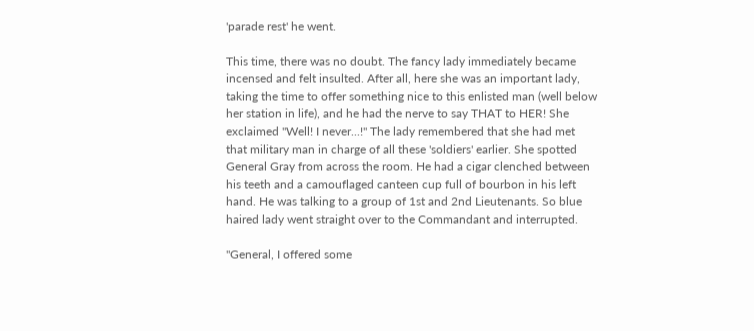'parade rest' he went.

This time, there was no doubt. The fancy lady immediately became incensed and felt insulted. After all, here she was an important lady, taking the time to offer something nice to this enlisted man (well below her station in life), and he had the nerve to say THAT to HER! She exclaimed "Well! I never...!" The lady remembered that she had met that military man in charge of all these 'soldiers' earlier. She spotted General Gray from across the room. He had a cigar clenched between his teeth and a camouflaged canteen cup full of bourbon in his left hand. He was talking to a group of 1st and 2nd Lieutenants. So blue haired lady went straight over to the Commandant and interrupted.

"General, I offered some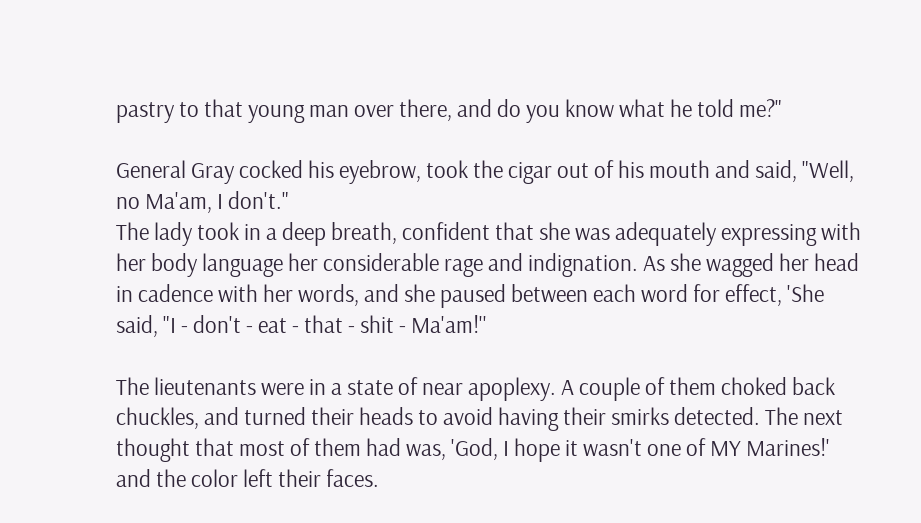pastry to that young man over there, and do you know what he told me?"

General Gray cocked his eyebrow, took the cigar out of his mouth and said, "Well, no Ma'am, I don't."
The lady took in a deep breath, confident that she was adequately expressing with her body language her considerable rage and indignation. As she wagged her head in cadence with her words, and she paused between each word for effect, 'She said, "I - don't - eat - that - shit - Ma'am!''

The lieutenants were in a state of near apoplexy. A couple of them choked back chuckles, and turned their heads to avoid having their smirks detected. The next thought that most of them had was, 'God, I hope it wasn't one of MY Marines!' and the color left their faces.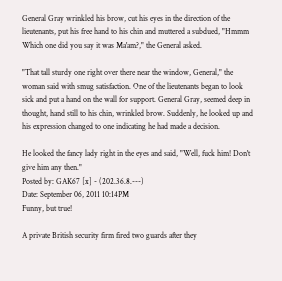General Gray wrinkled his brow, cut his eyes in the direction of the lieutenants, put his free hand to his chin and muttered a subdued, "Hmmm Which one did you say it was Ma'am?," the General asked.

"That tall sturdy one right over there near the window, General," the woman said with smug satisfaction. One of the lieutenants began to look sick and put a hand on the wall for support. General Gray, seemed deep in thought, hand still to his chin, wrinkled brow. Suddenly, he looked up and his expression changed to one indicating he had made a decision.

He looked the fancy lady right in the eyes and said, "Well, fuck him! Don't give him any then."
Posted by: GAK67 [x] - (202.36.8.---)
Date: September 06, 2011 10:14PM
Funny, but true!

A private British security firm fired two guards after they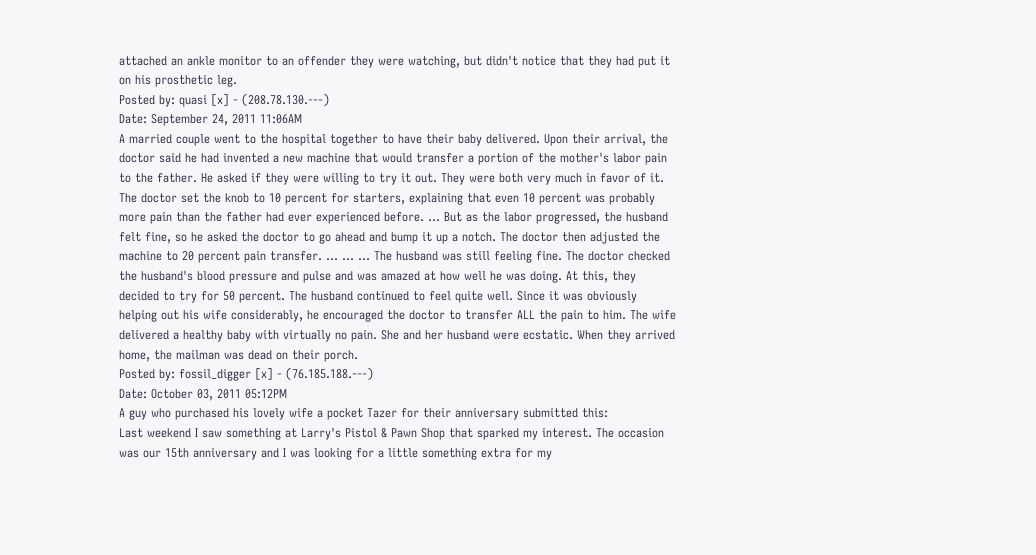attached an ankle monitor to an offender they were watching, but didn't notice that they had put it on his prosthetic leg.
Posted by: quasi [x] - (208.78.130.---)
Date: September 24, 2011 11:06AM
A married couple went to the hospital together to have their baby delivered. Upon their arrival, the doctor said he had invented a new machine that would transfer a portion of the mother's labor pain to the father. He asked if they were willing to try it out. They were both very much in favor of it. The doctor set the knob to 10 percent for starters, explaining that even 10 percent was probably more pain than the father had ever experienced before. ... But as the labor progressed, the husband felt fine, so he asked the doctor to go ahead and bump it up a notch. The doctor then adjusted the machine to 20 percent pain transfer. ... ... ... The husband was still feeling fine. The doctor checked the husband's blood pressure and pulse and was amazed at how well he was doing. At this, they decided to try for 50 percent. The husband continued to feel quite well. Since it was obviously helping out his wife considerably, he encouraged the doctor to transfer ALL the pain to him. The wife delivered a healthy baby with virtually no pain. She and her husband were ecstatic. When they arrived home, the mailman was dead on their porch.
Posted by: fossil_digger [x] - (76.185.188.---)
Date: October 03, 2011 05:12PM
A guy who purchased his lovely wife a pocket Tazer for their anniversary submitted this:
Last weekend I saw something at Larry's Pistol & Pawn Shop that sparked my interest. The occasion was our 15th anniversary and I was looking for a little something extra for my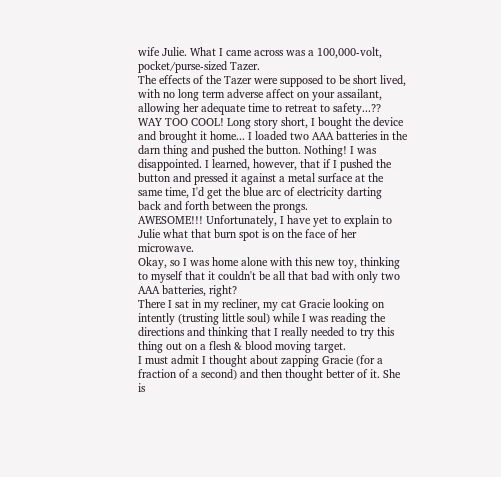wife Julie. What I came across was a 100,000-volt, pocket/purse-sized Tazer.
The effects of the Tazer were supposed to be short lived, with no long term adverse affect on your assailant, allowing her adequate time to retreat to safety...??
WAY TOO COOL! Long story short, I bought the device and brought it home... I loaded two AAA batteries in the darn thing and pushed the button. Nothing! I was disappointed. I learned, however, that if I pushed the button and pressed it against a metal surface at the same time, I'd get the blue arc of electricity darting back and forth between the prongs.
AWESOME!!! Unfortunately, I have yet to explain to Julie what that burn spot is on the face of her microwave.
Okay, so I was home alone with this new toy, thinking to myself that it couldn't be all that bad with only two AAA batteries, right?
There I sat in my recliner, my cat Gracie looking on intently (trusting little soul) while I was reading the directions and thinking that I really needed to try this thing out on a flesh & blood moving target.
I must admit I thought about zapping Gracie (for a fraction of a second) and then thought better of it. She is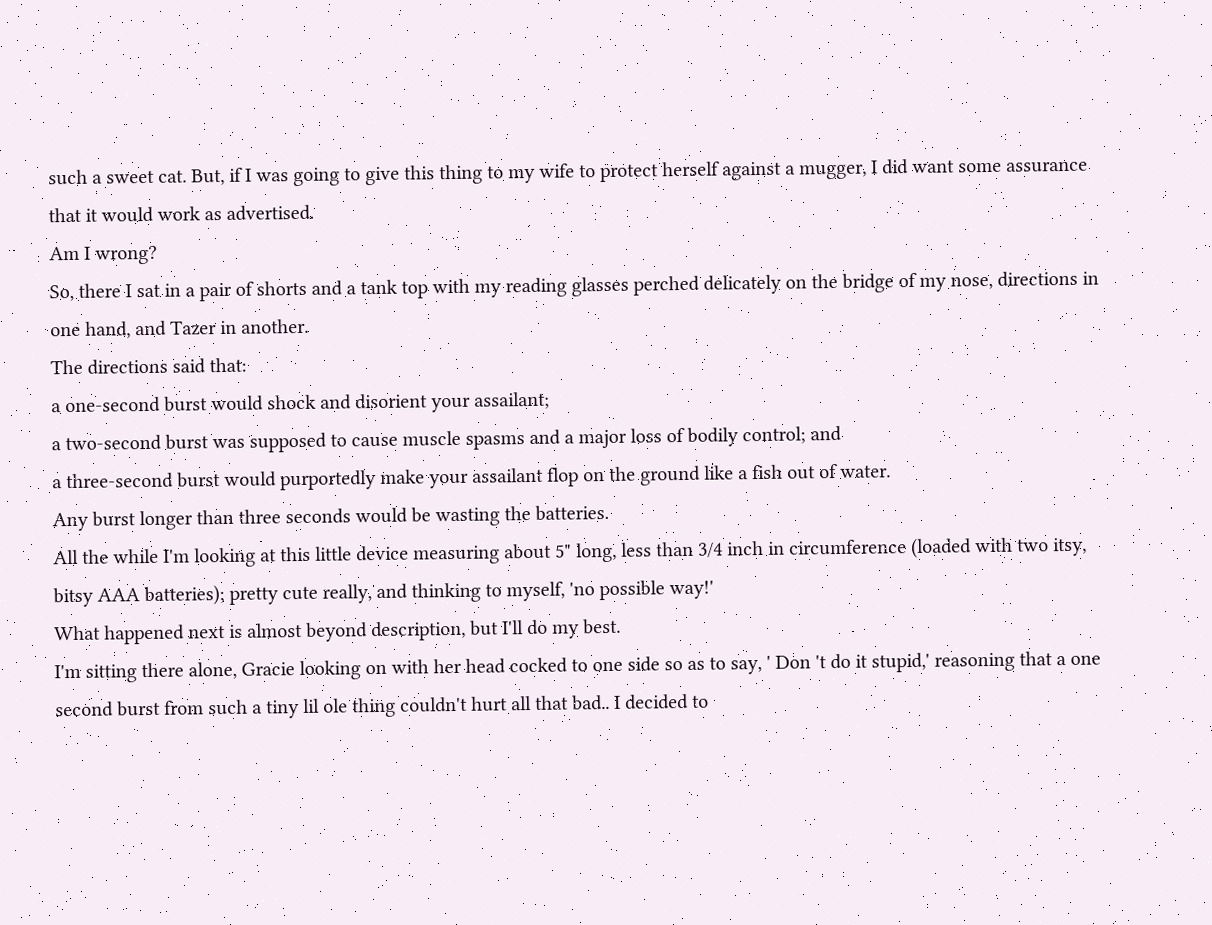such a sweet cat. But, if I was going to give this thing to my wife to protect herself against a mugger, I did want some assurance that it would work as advertised.
Am I wrong?
So, there I sat in a pair of shorts and a tank top with my reading glasses perched delicately on the bridge of my nose, directions in one hand, and Tazer in another.
The directions said that:
a one-second burst would shock and disorient your assailant;
a two-second burst was supposed to cause muscle spasms and a major loss of bodily control; and
a three-second burst would purportedly make your assailant flop on the ground like a fish out of water.
Any burst longer than three seconds would be wasting the batteries.
All the while I'm looking at this little device measuring about 5" long, less than 3/4 inch in circumference (loaded with two itsy, bitsy AAA batteries); pretty cute really, and thinking to myself, 'no possible way!'
What happened next is almost beyond description, but I'll do my best.
I'm sitting there alone, Gracie looking on with her head cocked to one side so as to say, ' Don 't do it stupid,' reasoning that a one second burst from such a tiny lil ole thing couldn't hurt all that bad.. I decided to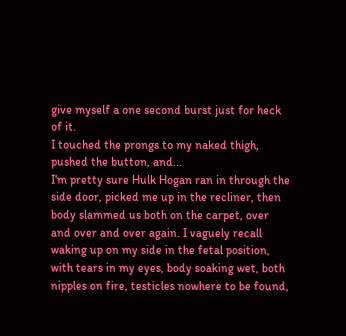give myself a one second burst just for heck of it.
I touched the prongs to my naked thigh, pushed the button, and...
I'm pretty sure Hulk Hogan ran in through the side door, picked me up in the recliner, then body slammed us both on the carpet, over and over and over again. I vaguely recall waking up on my side in the fetal position, with tears in my eyes, body soaking wet, both nipples on fire, testicles nowhere to be found,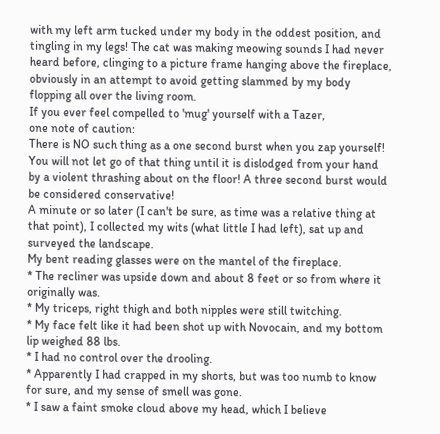with my left arm tucked under my body in the oddest position, and tingling in my legs! The cat was making meowing sounds I had never heard before, clinging to a picture frame hanging above the fireplace, obviously in an attempt to avoid getting slammed by my body flopping all over the living room.
If you ever feel compelled to 'mug' yourself with a Tazer,
one note of caution:
There is NO such thing as a one second burst when you zap yourself! You will not let go of that thing until it is dislodged from your hand by a violent thrashing about on the floor! A three second burst would be considered conservative!
A minute or so later (I can't be sure, as time was a relative thing at that point), I collected my wits (what little I had left), sat up and surveyed the landscape.
My bent reading glasses were on the mantel of the fireplace.
* The recliner was upside down and about 8 feet or so from where it originally was.
* My triceps, right thigh and both nipples were still twitching.
* My face felt like it had been shot up with Novocain, and my bottom lip weighed 88 lbs.
* I had no control over the drooling.
* Apparently I had crapped in my shorts, but was too numb to know for sure, and my sense of smell was gone.
* I saw a faint smoke cloud above my head, which I believe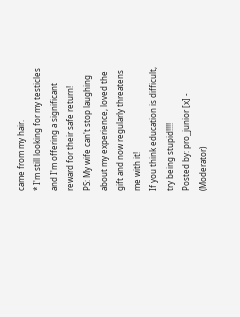came from my hair.
* I'm still looking for my testicles and I'm offering a significant reward for their safe return!
PS: My wife can't stop laughing about my experience, loved the gift and now regularly threatens me with it!
If you think education is difficult, try being stupid!!!!
Posted by: pro_junior [x] - (Moderator)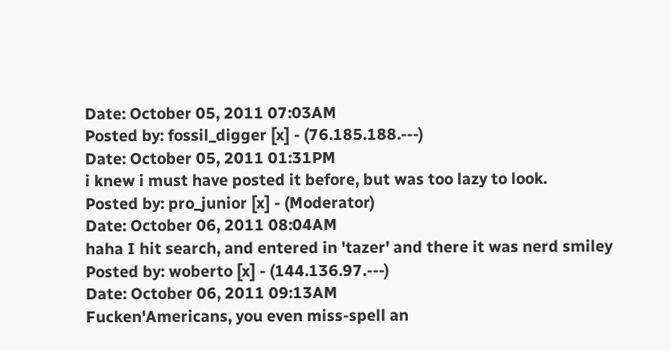Date: October 05, 2011 07:03AM
Posted by: fossil_digger [x] - (76.185.188.---)
Date: October 05, 2011 01:31PM
i knew i must have posted it before, but was too lazy to look.
Posted by: pro_junior [x] - (Moderator)
Date: October 06, 2011 08:04AM
haha I hit search, and entered in 'tazer' and there it was nerd smiley
Posted by: woberto [x] - (144.136.97.---)
Date: October 06, 2011 09:13AM
Fucken'Americans, you even miss-spell an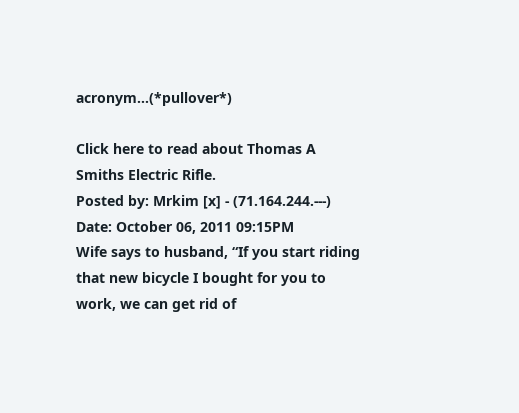acronym...(*pullover*)

Click here to read about Thomas A Smiths Electric Rifle.
Posted by: Mrkim [x] - (71.164.244.---)
Date: October 06, 2011 09:15PM
Wife says to husband, “If you start riding that new bicycle I bought for you to work, we can get rid of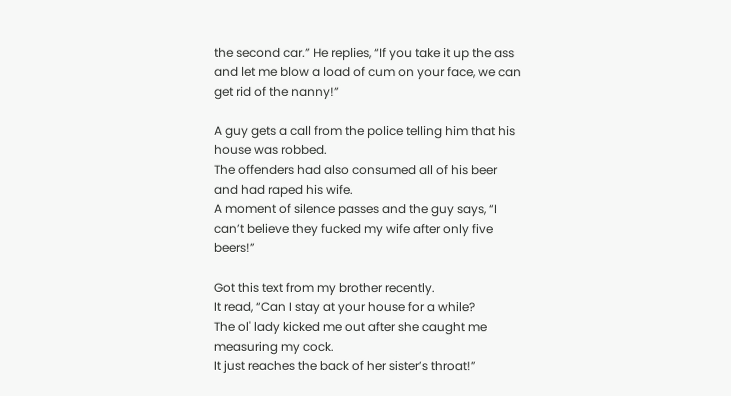the second car.” He replies, “If you take it up the ass and let me blow a load of cum on your face, we can get rid of the nanny!”

A guy gets a call from the police telling him that his house was robbed.
The offenders had also consumed all of his beer and had raped his wife.
A moment of silence passes and the guy says, “I can’t believe they fucked my wife after only five beers!”

Got this text from my brother recently.
It read, “Can I stay at your house for a while?
The ol' lady kicked me out after she caught me measuring my cock.
It just reaches the back of her sister’s throat!”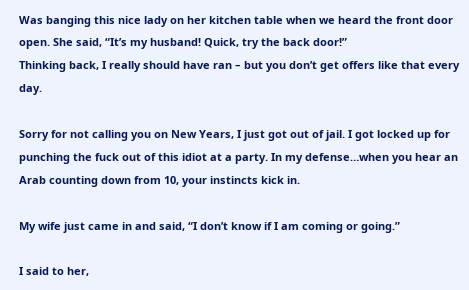Was banging this nice lady on her kitchen table when we heard the front door open. She said, “It’s my husband! Quick, try the back door!”
Thinking back, I really should have ran – but you don’t get offers like that every day.

Sorry for not calling you on New Years, I just got out of jail. I got locked up for punching the fuck out of this idiot at a party. In my defense…when you hear an Arab counting down from 10, your instincts kick in.

My wife just came in and said, “I don’t know if I am coming or going.”

I said to her,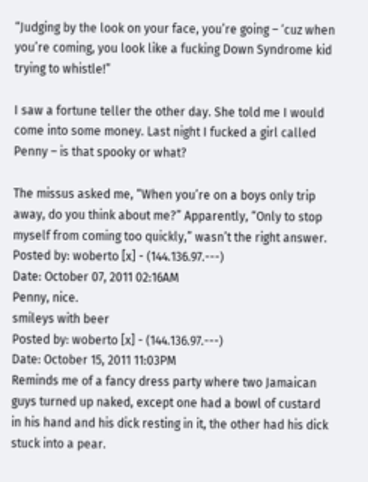“Judging by the look on your face, you’re going – ‘cuz when you’re coming, you look like a fucking Down Syndrome kid trying to whistle!”

I saw a fortune teller the other day. She told me I would come into some money. Last night I fucked a girl called Penny – is that spooky or what?

The missus asked me, “When you’re on a boys only trip away, do you think about me?” Apparently, “Only to stop myself from coming too quickly,” wasn’t the right answer.
Posted by: woberto [x] - (144.136.97.---)
Date: October 07, 2011 02:16AM
Penny, nice.
smileys with beer
Posted by: woberto [x] - (144.136.97.---)
Date: October 15, 2011 11:03PM
Reminds me of a fancy dress party where two Jamaican guys turned up naked, except one had a bowl of custard in his hand and his dick resting in it, the other had his dick stuck into a pear.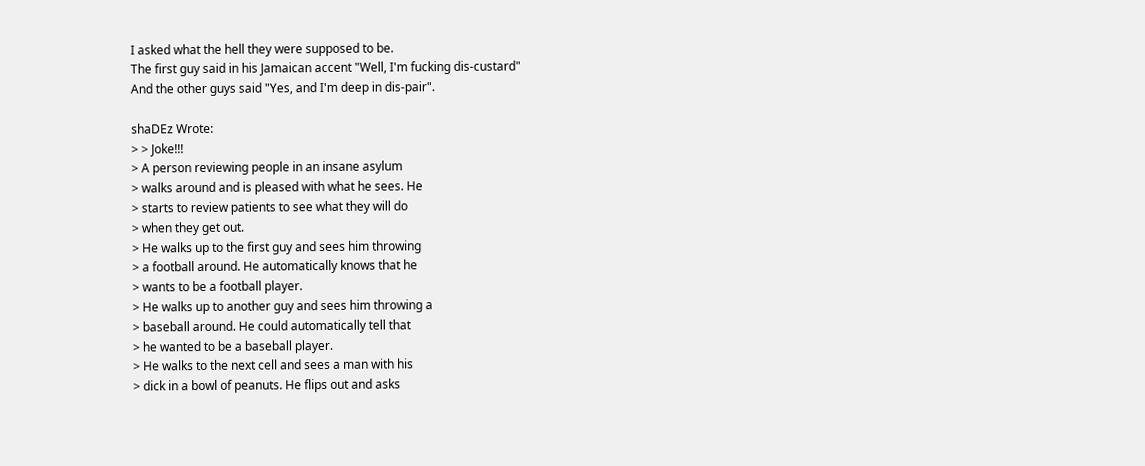I asked what the hell they were supposed to be.
The first guy said in his Jamaican accent "Well, I'm fucking dis-custard"
And the other guys said "Yes, and I'm deep in dis-pair".

shaDEz Wrote:
> > Joke!!!
> A person reviewing people in an insane asylum
> walks around and is pleased with what he sees. He
> starts to review patients to see what they will do
> when they get out.
> He walks up to the first guy and sees him throwing
> a football around. He automatically knows that he
> wants to be a football player.
> He walks up to another guy and sees him throwing a
> baseball around. He could automatically tell that
> he wanted to be a baseball player.
> He walks to the next cell and sees a man with his
> dick in a bowl of peanuts. He flips out and asks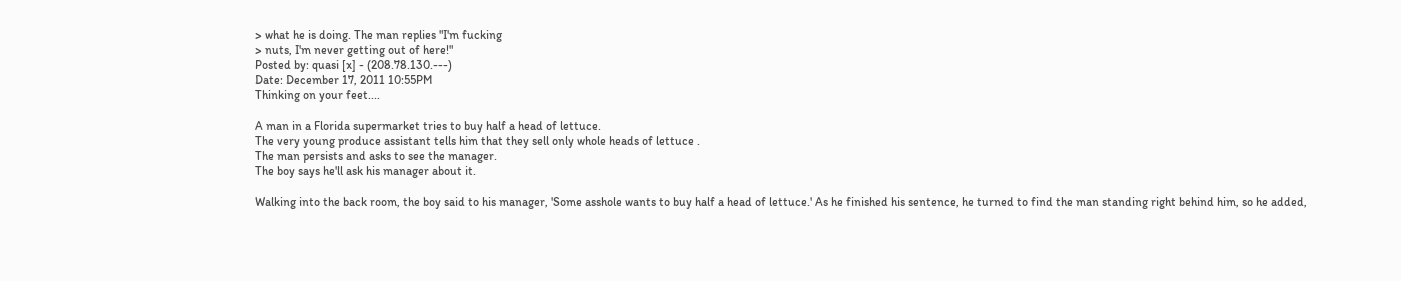> what he is doing. The man replies "I'm fucking
> nuts, I'm never getting out of here!"
Posted by: quasi [x] - (208.78.130.---)
Date: December 17, 2011 10:55PM
Thinking on your feet....

A man in a Florida supermarket tries to buy half a head of lettuce.
The very young produce assistant tells him that they sell only whole heads of lettuce .
The man persists and asks to see the manager.
The boy says he'll ask his manager about it.

Walking into the back room, the boy said to his manager, 'Some asshole wants to buy half a head of lettuce.' As he finished his sentence, he turned to find the man standing right behind him, so he added,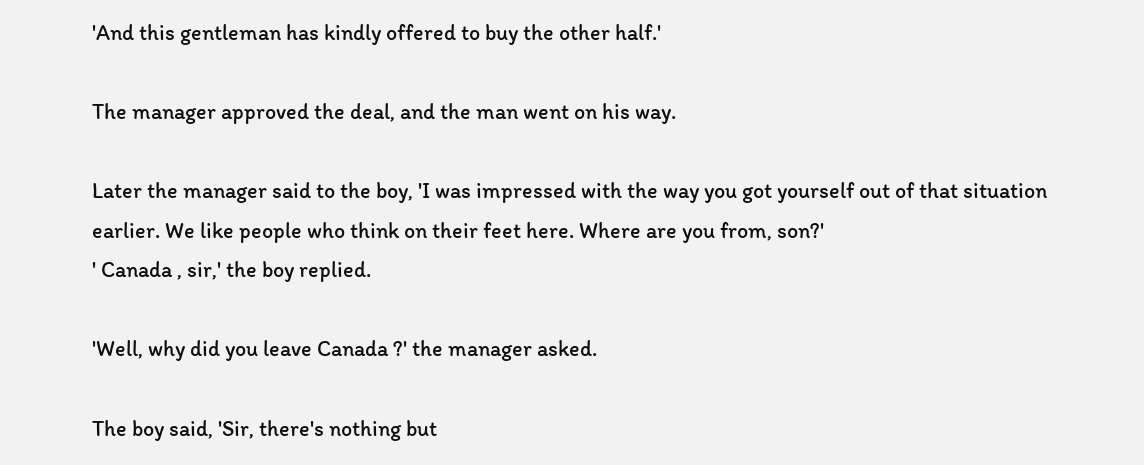'And this gentleman has kindly offered to buy the other half.'

The manager approved the deal, and the man went on his way.

Later the manager said to the boy, 'I was impressed with the way you got yourself out of that situation earlier. We like people who think on their feet here. Where are you from, son?'
' Canada , sir,' the boy replied.

'Well, why did you leave Canada ?' the manager asked.

The boy said, 'Sir, there's nothing but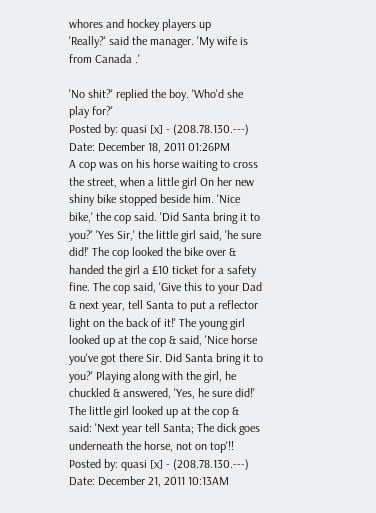whores and hockey players up
'Really?' said the manager. 'My wife is from Canada .'

'No shit?' replied the boy. 'Who'd she play for?'
Posted by: quasi [x] - (208.78.130.---)
Date: December 18, 2011 01:26PM
A cop was on his horse waiting to cross the street, when a little girl On her new shiny bike stopped beside him. 'Nice bike,' the cop said. 'Did Santa bring it to you?' 'Yes Sir,' the little girl said, 'he sure did!' The cop looked the bike over & handed the girl a £10 ticket for a safety fine. The cop said, 'Give this to your Dad & next year, tell Santa to put a reflector light on the back of it!' The young girl looked up at the cop & said, 'Nice horse you've got there Sir. Did Santa bring it to you?' Playing along with the girl, he chuckled & answered, 'Yes, he sure did!' The little girl looked up at the cop & said: 'Next year tell Santa; The dick goes underneath the horse, not on top'!!
Posted by: quasi [x] - (208.78.130.---)
Date: December 21, 2011 10:13AM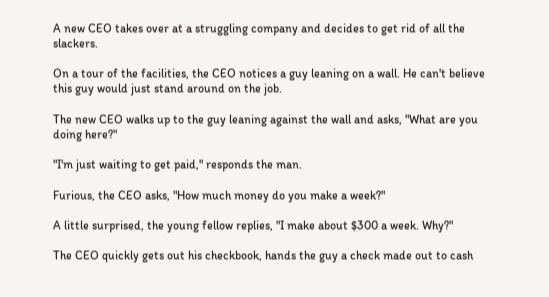A new CEO takes over at a struggling company and decides to get rid of all the slackers.

On a tour of the facilities, the CEO notices a guy leaning on a wall. He can't believe this guy would just stand around on the job.

The new CEO walks up to the guy leaning against the wall and asks, "What are you doing here?"

"I'm just waiting to get paid," responds the man.

Furious, the CEO asks, "How much money do you make a week?"

A little surprised, the young fellow replies, "I make about $300 a week. Why?"

The CEO quickly gets out his checkbook, hands the guy a check made out to cash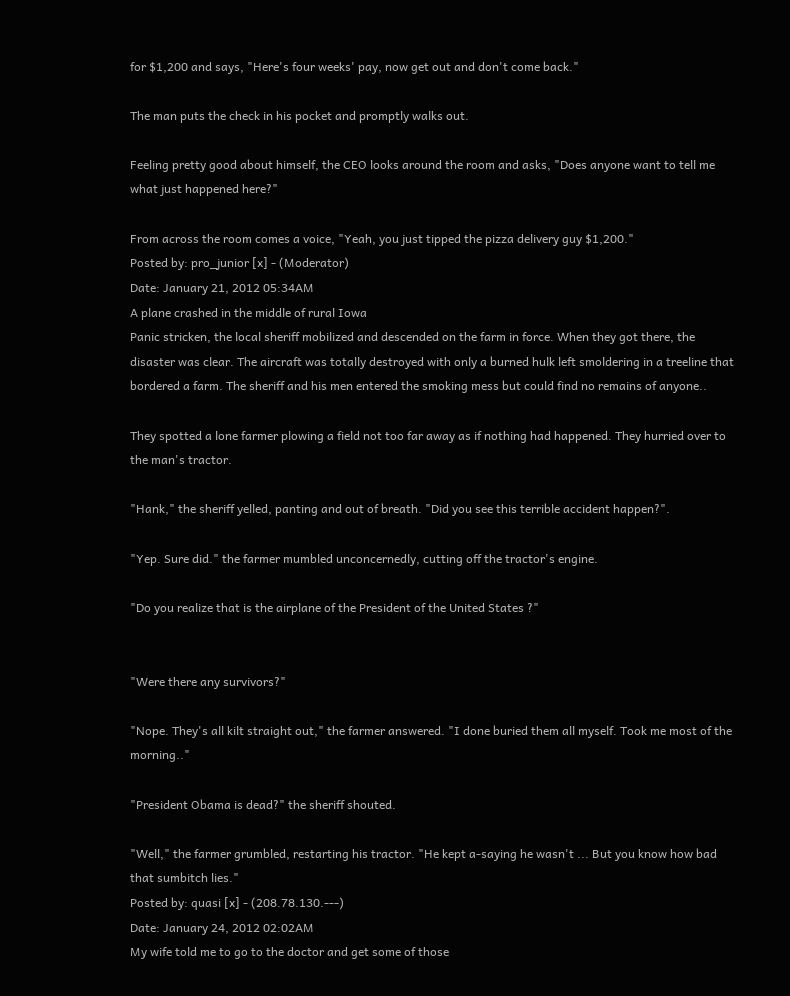for $1,200 and says, "Here's four weeks' pay, now get out and don't come back."

The man puts the check in his pocket and promptly walks out.

Feeling pretty good about himself, the CEO looks around the room and asks, "Does anyone want to tell me what just happened here?"

From across the room comes a voice, "Yeah, you just tipped the pizza delivery guy $1,200."
Posted by: pro_junior [x] - (Moderator)
Date: January 21, 2012 05:34AM
A plane crashed in the middle of rural Iowa
Panic stricken, the local sheriff mobilized and descended on the farm in force. When they got there, the disaster was clear. The aircraft was totally destroyed with only a burned hulk left smoldering in a treeline that bordered a farm. The sheriff and his men entered the smoking mess but could find no remains of anyone..

They spotted a lone farmer plowing a field not too far away as if nothing had happened. They hurried over to the man's tractor.

"Hank," the sheriff yelled, panting and out of breath. "Did you see this terrible accident happen?".

"Yep. Sure did." the farmer mumbled unconcernedly, cutting off the tractor's engine.

"Do you realize that is the airplane of the President of the United States ?"


"Were there any survivors?"

"Nope. They's all kilt straight out," the farmer answered. "I done buried them all myself. Took me most of the morning.."

"President Obama is dead?" the sheriff shouted.

"Well," the farmer grumbled, restarting his tractor. "He kept a-saying he wasn't ... But you know how bad that sumbitch lies."
Posted by: quasi [x] - (208.78.130.---)
Date: January 24, 2012 02:02AM
My wife told me to go to the doctor and get some of those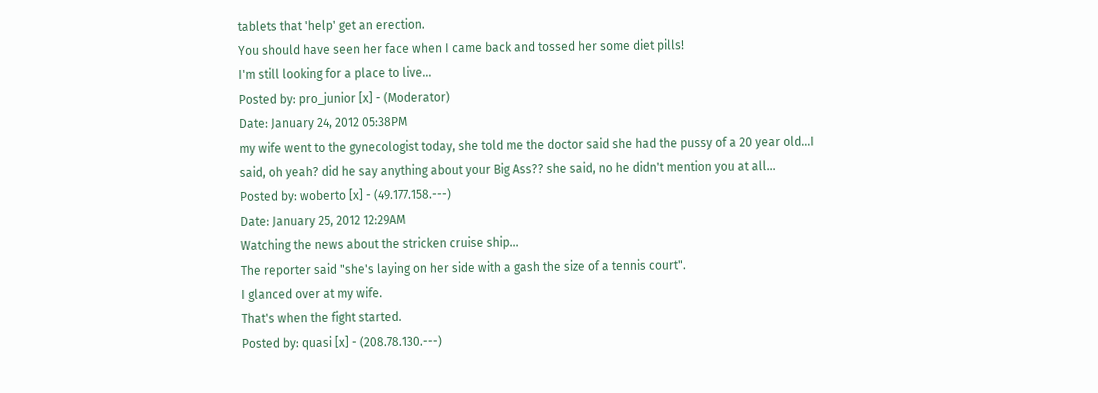tablets that 'help' get an erection.
You should have seen her face when I came back and tossed her some diet pills!
I'm still looking for a place to live…
Posted by: pro_junior [x] - (Moderator)
Date: January 24, 2012 05:38PM
my wife went to the gynecologist today, she told me the doctor said she had the pussy of a 20 year old...I said, oh yeah? did he say anything about your Big Ass?? she said, no he didn't mention you at all...
Posted by: woberto [x] - (49.177.158.---)
Date: January 25, 2012 12:29AM
Watching the news about the stricken cruise ship...
The reporter said "she's laying on her side with a gash the size of a tennis court".
I glanced over at my wife.
That's when the fight started.
Posted by: quasi [x] - (208.78.130.---)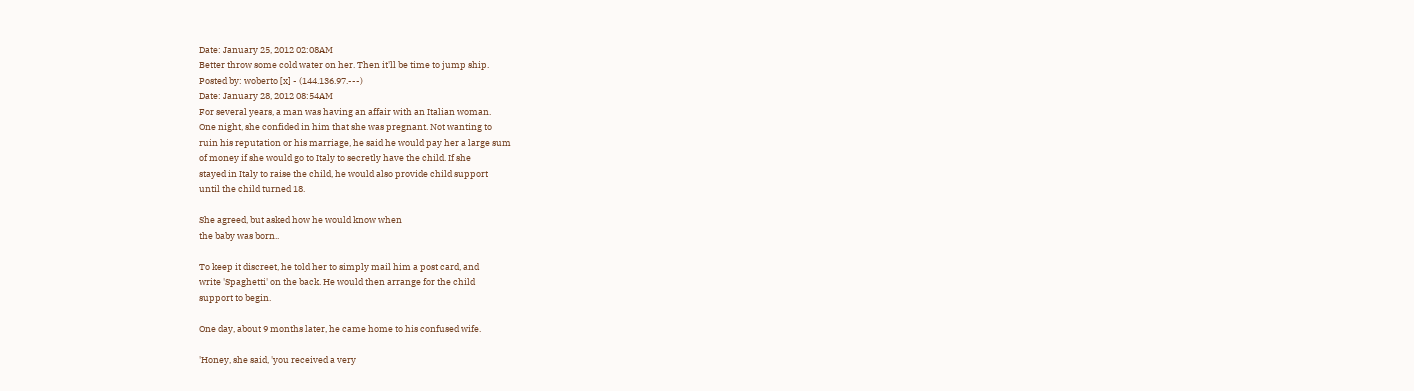Date: January 25, 2012 02:08AM
Better throw some cold water on her. Then it'll be time to jump ship.
Posted by: woberto [x] - (144.136.97.---)
Date: January 28, 2012 08:54AM
For several years, a man was having an affair with an Italian woman.
One night, she confided in him that she was pregnant. Not wanting to
ruin his reputation or his marriage, he said he would pay her a large sum
of money if she would go to Italy to secretly have the child. If she
stayed in Italy to raise the child, he would also provide child support
until the child turned 18.

She agreed, but asked how he would know when
the baby was born..

To keep it discreet, he told her to simply mail him a post card, and
write 'Spaghetti' on the back. He would then arrange for the child
support to begin.

One day, about 9 months later, he came home to his confused wife.

'Honey, she said, 'you received a very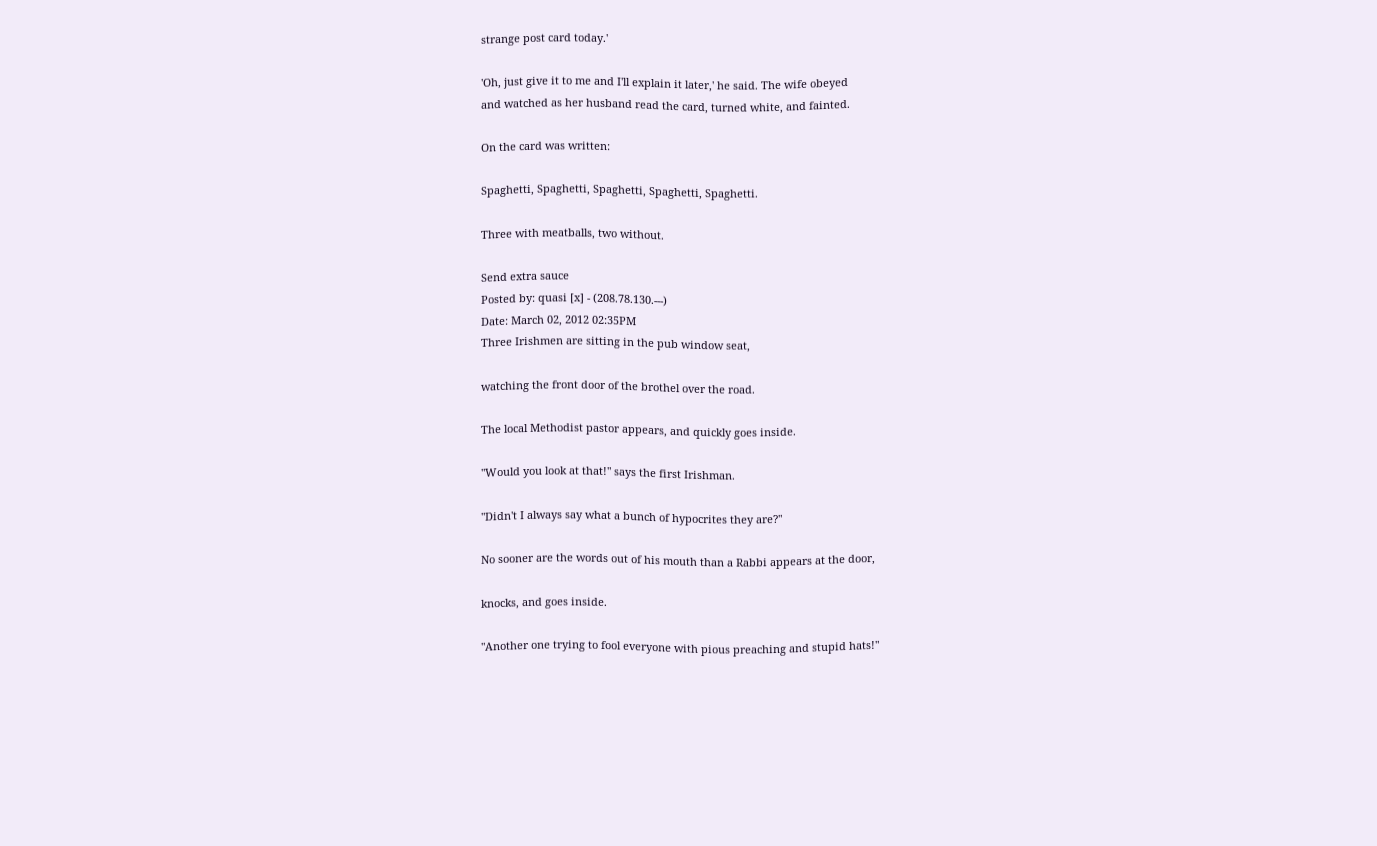strange post card today.'

'Oh, just give it to me and I'll explain it later,' he said. The wife obeyed
and watched as her husband read the card, turned white, and fainted.

On the card was written:

Spaghetti, Spaghetti, Spaghetti, Spaghetti, Spaghetti.

Three with meatballs, two without.

Send extra sauce
Posted by: quasi [x] - (208.78.130.---)
Date: March 02, 2012 02:35PM
Three Irishmen are sitting in the pub window seat,

watching the front door of the brothel over the road.

The local Methodist pastor appears, and quickly goes inside.

"Would you look at that!" says the first Irishman.

"Didn't I always say what a bunch of hypocrites they are?"

No sooner are the words out of his mouth than a Rabbi appears at the door,

knocks, and goes inside.

"Another one trying to fool everyone with pious preaching and stupid hats!"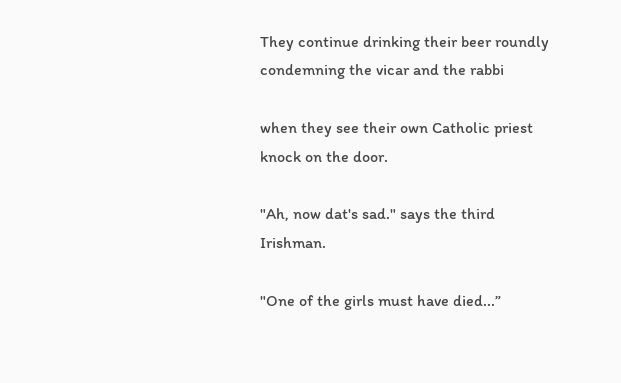They continue drinking their beer roundly condemning the vicar and the rabbi

when they see their own Catholic priest knock on the door.

"Ah, now dat's sad." says the third Irishman.

"One of the girls must have died...”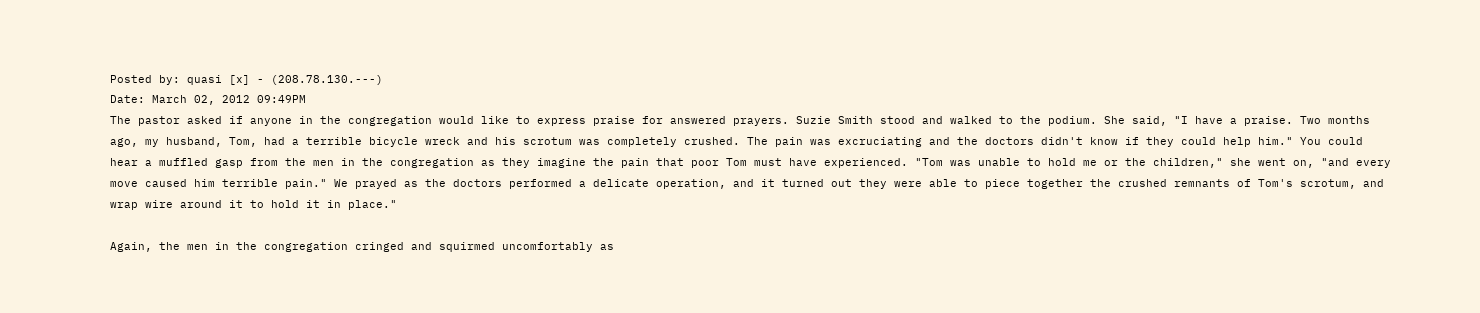Posted by: quasi [x] - (208.78.130.---)
Date: March 02, 2012 09:49PM
The pastor asked if anyone in the congregation would like to express praise for answered prayers. Suzie Smith stood and walked to the podium. She said, "I have a praise. Two months ago, my husband, Tom, had a terrible bicycle wreck and his scrotum was completely crushed. The pain was excruciating and the doctors didn't know if they could help him." You could hear a muffled gasp from the men in the congregation as they imagine the pain that poor Tom must have experienced. "Tom was unable to hold me or the children," she went on, "and every move caused him terrible pain." We prayed as the doctors performed a delicate operation, and it turned out they were able to piece together the crushed remnants of Tom's scrotum, and wrap wire around it to hold it in place."

Again, the men in the congregation cringed and squirmed uncomfortably as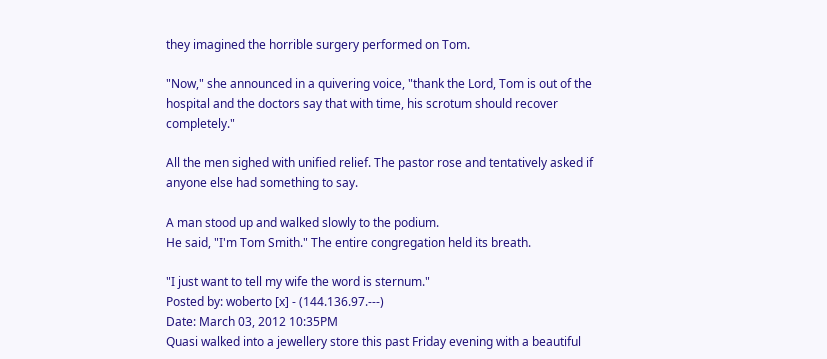they imagined the horrible surgery performed on Tom.

"Now," she announced in a quivering voice, "thank the Lord, Tom is out of the hospital and the doctors say that with time, his scrotum should recover completely."

All the men sighed with unified relief. The pastor rose and tentatively asked if anyone else had something to say.

A man stood up and walked slowly to the podium.
He said, "I'm Tom Smith." The entire congregation held its breath.

"I just want to tell my wife the word is sternum."
Posted by: woberto [x] - (144.136.97.---)
Date: March 03, 2012 10:35PM
Quasi walked into a jewellery store this past Friday evening with a beautiful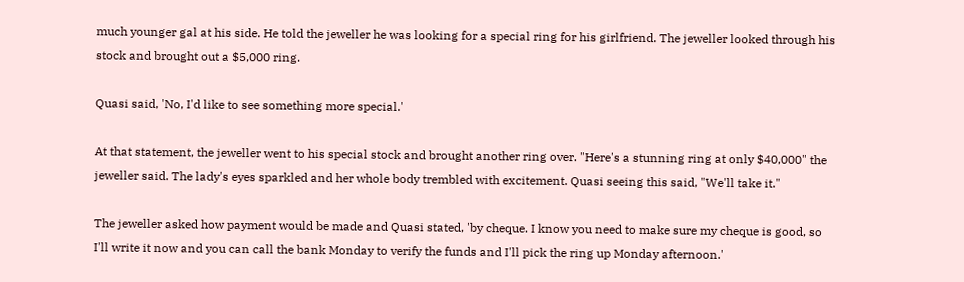much younger gal at his side. He told the jeweller he was looking for a special ring for his girlfriend. The jeweller looked through his stock and brought out a $5,000 ring.

Quasi said, 'No, I'd like to see something more special.'

At that statement, the jeweller went to his special stock and brought another ring over. "Here's a stunning ring at only $40,000" the jeweller said. The lady's eyes sparkled and her whole body trembled with excitement. Quasi seeing this said, "We'll take it."

The jeweller asked how payment would be made and Quasi stated, 'by cheque. I know you need to make sure my cheque is good, so I'll write it now and you can call the bank Monday to verify the funds and I'll pick the ring up Monday afternoon.'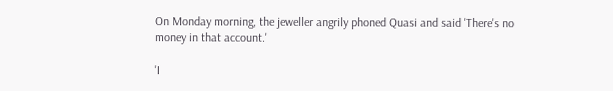On Monday morning, the jeweller angrily phoned Quasi and said 'There's no money in that account.'

'I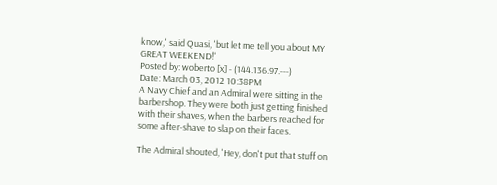know,' said Quasi, 'but let me tell you about MY GREAT WEEKEND!'
Posted by: woberto [x] - (144.136.97.---)
Date: March 03, 2012 10:38PM
A Navy Chief and an Admiral were sitting in the barbershop. They were both just getting finished with their shaves, when the barbers reached for some after-shave to slap on their faces.

The Admiral shouted, 'Hey, don't put that stuff on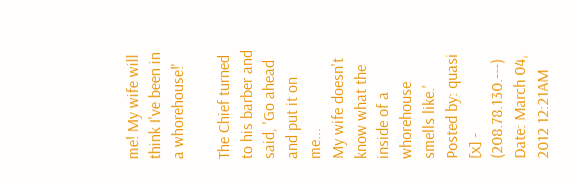me! My wife will think I've been in a whorehouse!'

The Chief turned to his barber and said, 'Go ahead and put it on me...
My wife doesn't know what the inside of a whorehouse smells like.'
Posted by: quasi [x] - (208.78.130.---)
Date: March 04, 2012 12:21AM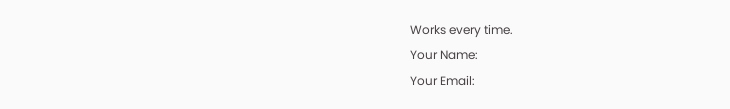Works every time.
Your Name:
Your Email: